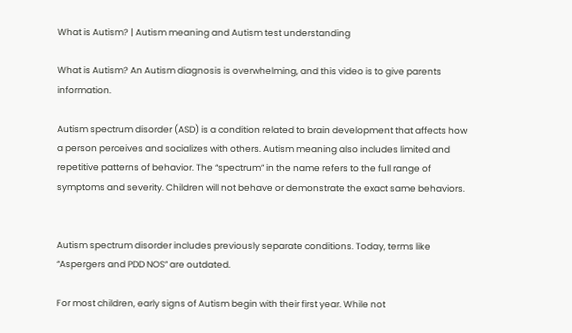What is Autism? | Autism meaning and Autism test understanding

What is Autism? An Autism diagnosis is overwhelming, and this video is to give parents information.

Autism spectrum disorder (ASD) is a condition related to brain development that affects how a person perceives and socializes with others. Autism meaning also includes limited and repetitive patterns of behavior. The “spectrum” in the name refers to the full range of symptoms and severity. Children will not behave or demonstrate the exact same behaviors.


Autism spectrum disorder includes previously separate conditions. Today, terms like “Aspergers and PDD NOS” are outdated.

For most children, early signs of Autism begin with their first year. While not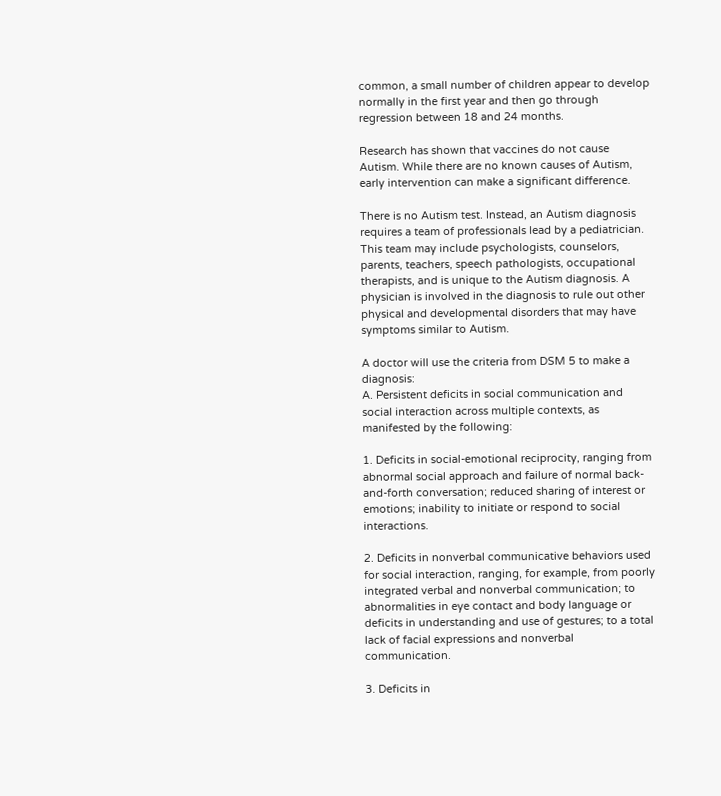common, a small number of children appear to develop normally in the first year and then go through regression between 18 and 24 months.

Research has shown that vaccines do not cause Autism. While there are no known causes of Autism, early intervention can make a significant difference.

There is no Autism test. Instead, an Autism diagnosis requires a team of professionals lead by a pediatrician. This team may include psychologists, counselors, parents, teachers, speech pathologists, occupational therapists, and is unique to the Autism diagnosis. A physician is involved in the diagnosis to rule out other physical and developmental disorders that may have symptoms similar to Autism.

A doctor will use the criteria from DSM 5 to make a diagnosis:
A. Persistent deficits in social communication and social interaction across multiple contexts, as manifested by the following:

1. Deficits in social-emotional reciprocity, ranging from abnormal social approach and failure of normal back-and-forth conversation; reduced sharing of interest or emotions; inability to initiate or respond to social interactions.

2. Deficits in nonverbal communicative behaviors used for social interaction, ranging, for example, from poorly integrated verbal and nonverbal communication; to abnormalities in eye contact and body language or deficits in understanding and use of gestures; to a total lack of facial expressions and nonverbal communication.

3. Deficits in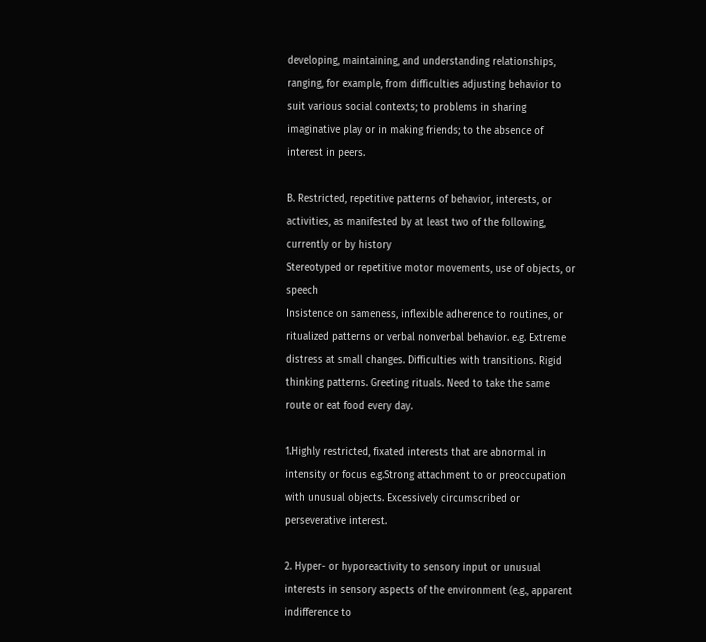developing, maintaining, and understanding relationships, ranging, for example, from difficulties adjusting behavior to suit various social contexts; to problems in sharing imaginative play or in making friends; to the absence of interest in peers.

B. Restricted, repetitive patterns of behavior, interests, or activities, as manifested by at least two of the following, currently or by history
Stereotyped or repetitive motor movements, use of objects, or speech
Insistence on sameness, inflexible adherence to routines, or ritualized patterns or verbal nonverbal behavior. e.g. Extreme distress at small changes. Difficulties with transitions. Rigid thinking patterns. Greeting rituals. Need to take the same route or eat food every day.

1.Highly restricted, fixated interests that are abnormal in intensity or focus e.g.Strong attachment to or preoccupation with unusual objects. Excessively circumscribed or perseverative interest.

2. Hyper- or hyporeactivity to sensory input or unusual interests in sensory aspects of the environment (e.g., apparent indifference to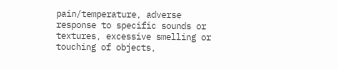pain/temperature, adverse response to specific sounds or textures, excessive smelling or touching of objects,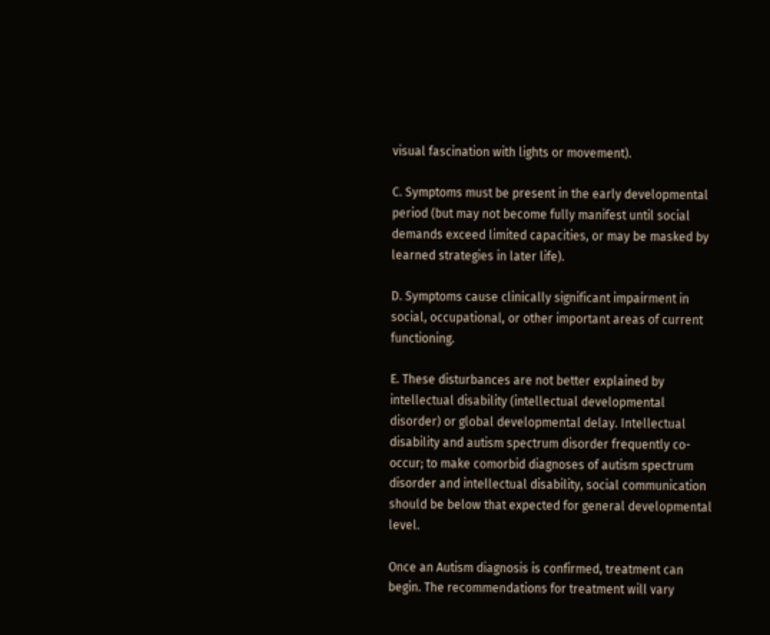visual fascination with lights or movement).

C. Symptoms must be present in the early developmental period (but may not become fully manifest until social demands exceed limited capacities, or may be masked by learned strategies in later life).

D. Symptoms cause clinically significant impairment in social, occupational, or other important areas of current functioning.

E. These disturbances are not better explained by intellectual disability (intellectual developmental disorder) or global developmental delay. Intellectual disability and autism spectrum disorder frequently co-occur; to make comorbid diagnoses of autism spectrum disorder and intellectual disability, social communication should be below that expected for general developmental level.

Once an Autism diagnosis is confirmed, treatment can begin. The recommendations for treatment will vary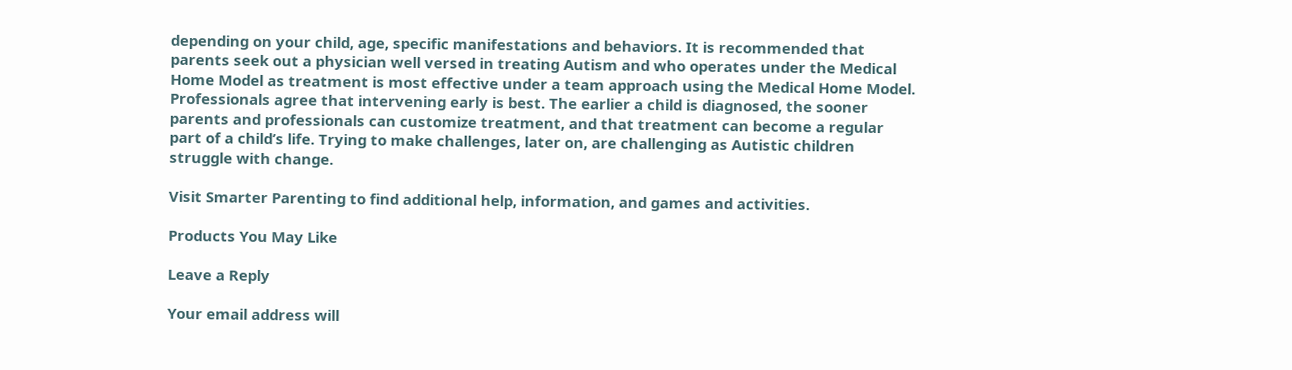depending on your child, age, specific manifestations and behaviors. It is recommended that parents seek out a physician well versed in treating Autism and who operates under the Medical Home Model as treatment is most effective under a team approach using the Medical Home Model.
Professionals agree that intervening early is best. The earlier a child is diagnosed, the sooner parents and professionals can customize treatment, and that treatment can become a regular part of a child’s life. Trying to make challenges, later on, are challenging as Autistic children struggle with change.

Visit Smarter Parenting to find additional help, information, and games and activities.

Products You May Like

Leave a Reply

Your email address will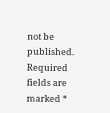not be published. Required fields are marked *